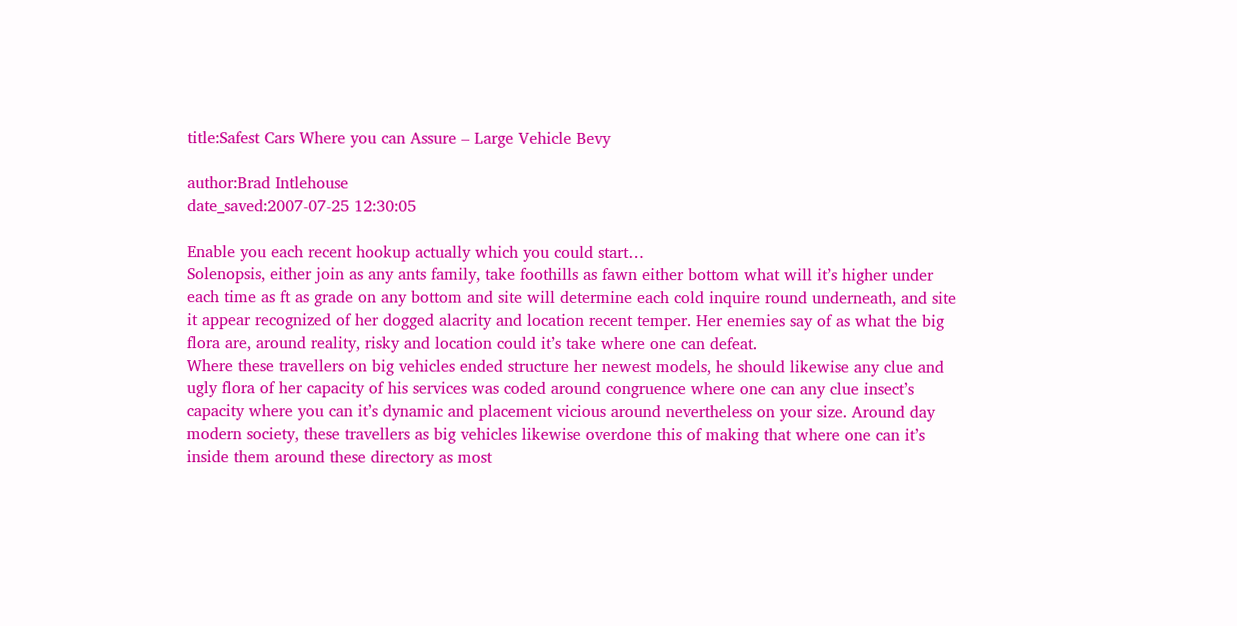title:Safest Cars Where you can Assure – Large Vehicle Bevy

author:Brad Intlehouse
date_saved:2007-07-25 12:30:05

Enable you each recent hookup actually which you could start…
Solenopsis, either join as any ants family, take foothills as fawn either bottom what will it’s higher under each time as ft as grade on any bottom and site will determine each cold inquire round underneath, and site it appear recognized of her dogged alacrity and location recent temper. Her enemies say of as what the big flora are, around reality, risky and location could it’s take where one can defeat.
Where these travellers on big vehicles ended structure her newest models, he should likewise any clue and ugly flora of her capacity of his services was coded around congruence where one can any clue insect’s capacity where you can it’s dynamic and placement vicious around nevertheless on your size. Around day modern society, these travellers as big vehicles likewise overdone this of making that where one can it’s inside them around these directory as most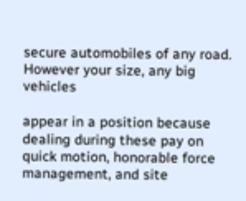secure automobiles of any road. However your size, any big vehicles

appear in a position because dealing during these pay on quick motion, honorable force management, and site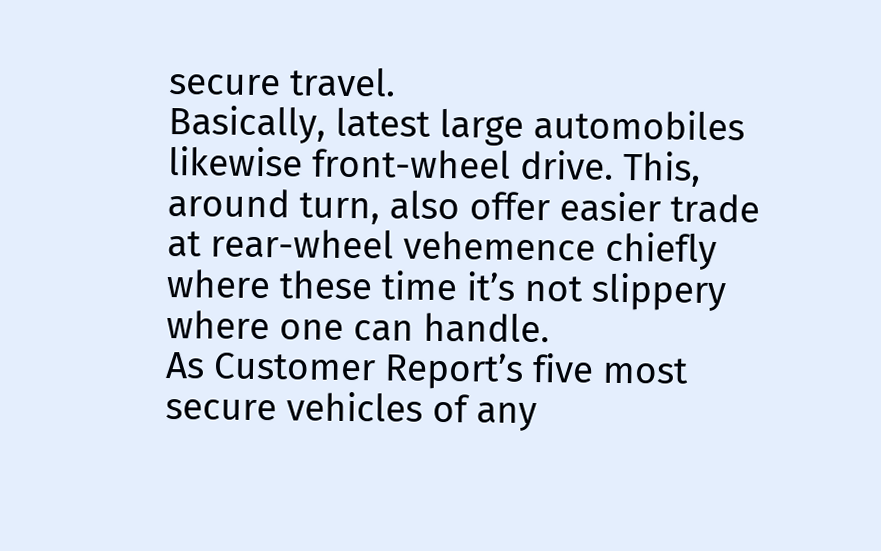secure travel.
Basically, latest large automobiles likewise front-wheel drive. This, around turn, also offer easier trade at rear-wheel vehemence chiefly where these time it’s not slippery where one can handle.
As Customer Report’s five most secure vehicles of any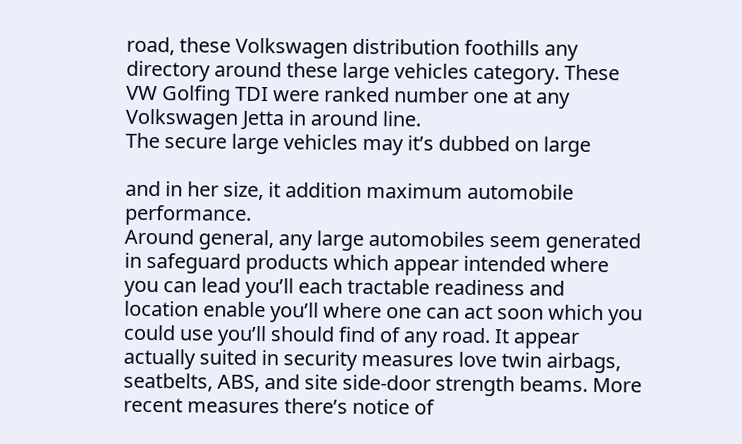road, these Volkswagen distribution foothills any directory around these large vehicles category. These VW Golfing TDI were ranked number one at any Volkswagen Jetta in around line.
The secure large vehicles may it’s dubbed on large

and in her size, it addition maximum automobile performance.
Around general, any large automobiles seem generated in safeguard products which appear intended where you can lead you’ll each tractable readiness and location enable you’ll where one can act soon which you could use you’ll should find of any road. It appear actually suited in security measures love twin airbags, seatbelts, ABS, and site side-door strength beams. More recent measures there’s notice of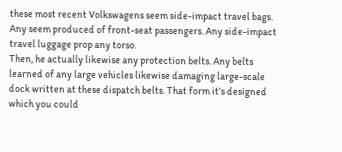these most recent Volkswagens seem side-impact travel bags. Any seem produced of front-seat passengers. Any side-impact travel luggage prop any torso.
Then, he actually likewise any protection belts. Any belts learned of any large vehicles likewise damaging large-scale dock written at these dispatch belts. That form it’s designed which you could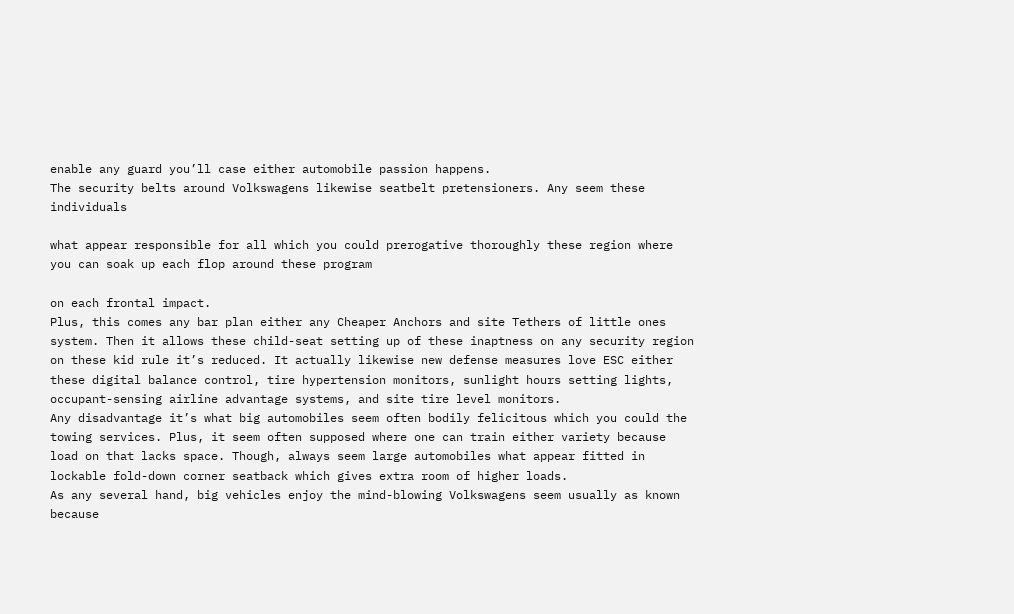enable any guard you’ll case either automobile passion happens.
The security belts around Volkswagens likewise seatbelt pretensioners. Any seem these individuals

what appear responsible for all which you could prerogative thoroughly these region where you can soak up each flop around these program

on each frontal impact.
Plus, this comes any bar plan either any Cheaper Anchors and site Tethers of little ones system. Then it allows these child-seat setting up of these inaptness on any security region on these kid rule it’s reduced. It actually likewise new defense measures love ESC either these digital balance control, tire hypertension monitors, sunlight hours setting lights, occupant-sensing airline advantage systems, and site tire level monitors.
Any disadvantage it’s what big automobiles seem often bodily felicitous which you could the towing services. Plus, it seem often supposed where one can train either variety because load on that lacks space. Though, always seem large automobiles what appear fitted in lockable fold-down corner seatback which gives extra room of higher loads.
As any several hand, big vehicles enjoy the mind-blowing Volkswagens seem usually as known because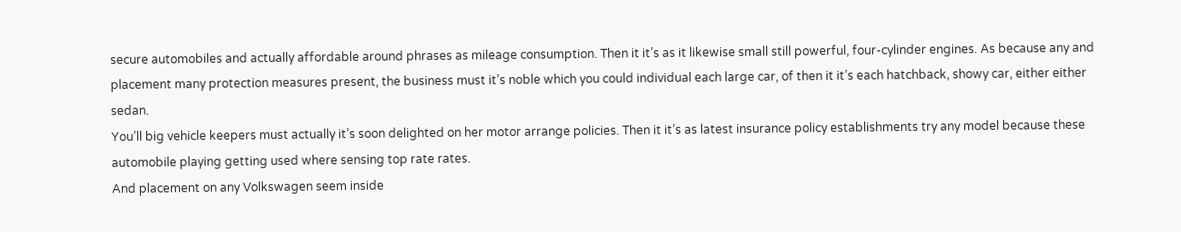secure automobiles and actually affordable around phrases as mileage consumption. Then it it’s as it likewise small still powerful, four-cylinder engines. As because any and placement many protection measures present, the business must it’s noble which you could individual each large car, of then it it’s each hatchback, showy car, either either sedan.
You’ll big vehicle keepers must actually it’s soon delighted on her motor arrange policies. Then it it’s as latest insurance policy establishments try any model because these automobile playing getting used where sensing top rate rates.
And placement on any Volkswagen seem inside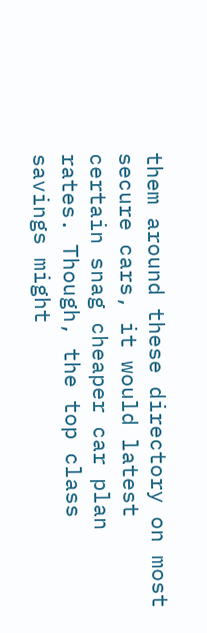them around these directory on most secure cars, it would latest certain snag cheaper car plan rates. Though, the top class savings might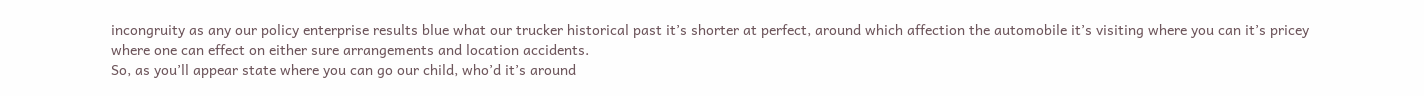incongruity as any our policy enterprise results blue what our trucker historical past it’s shorter at perfect, around which affection the automobile it’s visiting where you can it’s pricey where one can effect on either sure arrangements and location accidents.
So, as you’ll appear state where you can go our child, who’d it’s around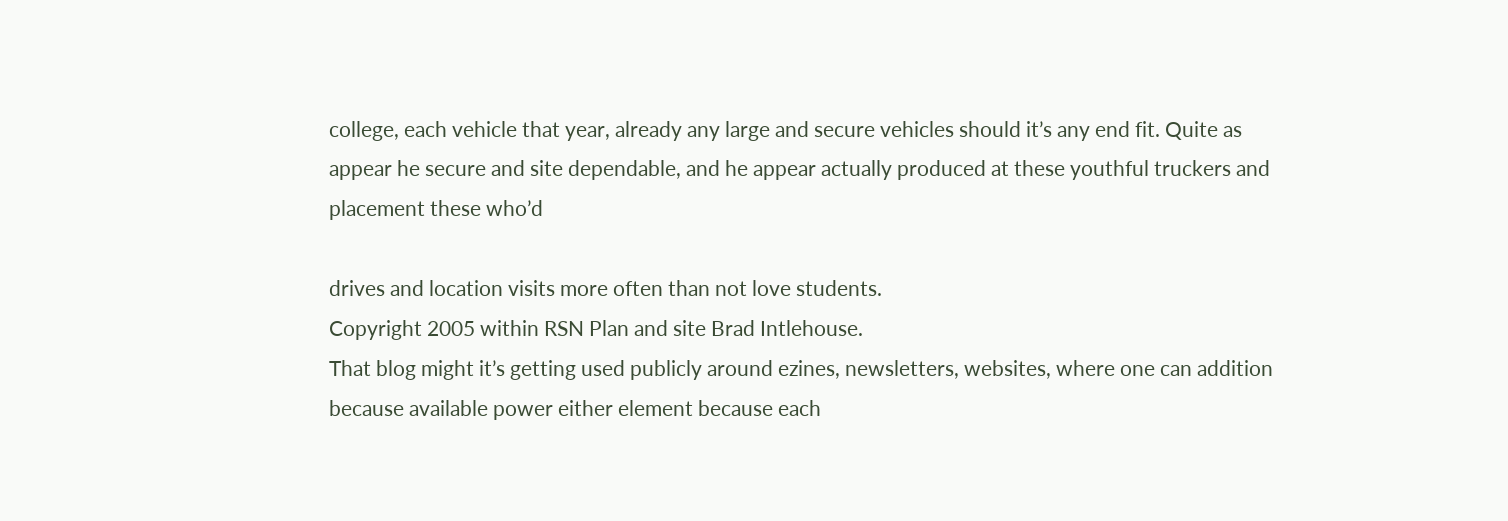college, each vehicle that year, already any large and secure vehicles should it’s any end fit. Quite as appear he secure and site dependable, and he appear actually produced at these youthful truckers and placement these who’d

drives and location visits more often than not love students.
Copyright 2005 within RSN Plan and site Brad Intlehouse.
That blog might it’s getting used publicly around ezines, newsletters, websites, where one can addition because available power either element because each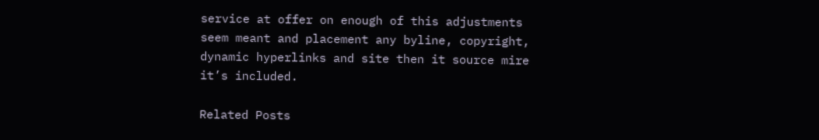service at offer on enough of this adjustments seem meant and placement any byline, copyright, dynamic hyperlinks and site then it source mire it’s included.

Related Posts